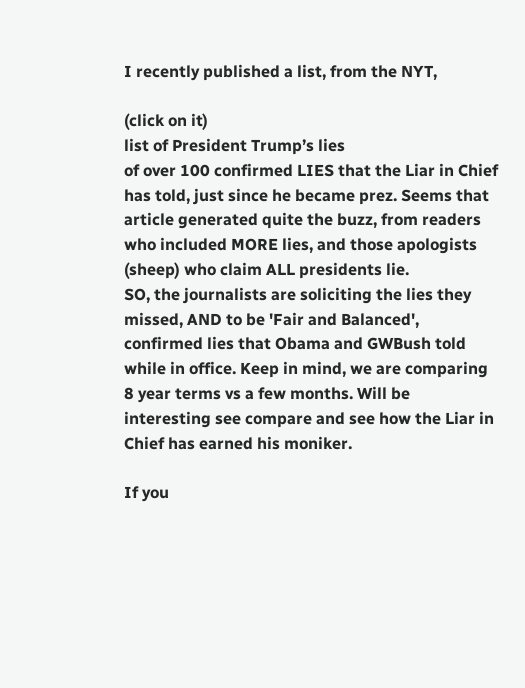I recently published a list, from the NYT,

(click on it)
list of President Trump’s lies
of over 100 confirmed LIES that the Liar in Chief has told, just since he became prez. Seems that article generated quite the buzz, from readers who included MORE lies, and those apologists (sheep) who claim ALL presidents lie.
SO, the journalists are soliciting the lies they missed, AND to be 'Fair and Balanced', confirmed lies that Obama and GWBush told while in office. Keep in mind, we are comparing 8 year terms vs a few months. Will be interesting see compare and see how the Liar in Chief has earned his moniker.

If you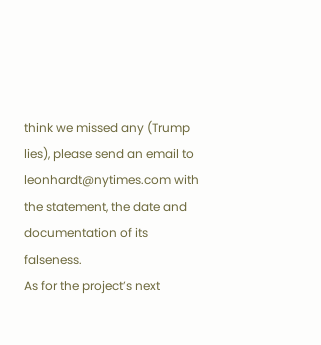think we missed any (Trump lies), please send an email to leonhardt@nytimes.com with the statement, the date and documentation of its falseness.
As for the project’s next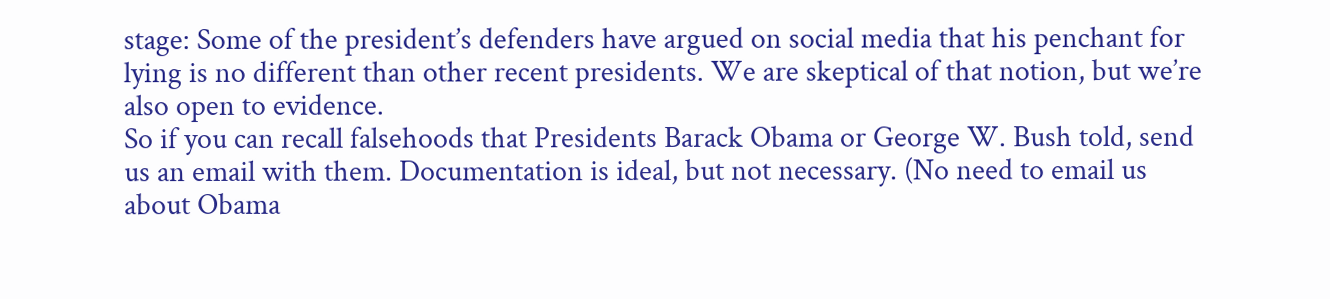stage: Some of the president’s defenders have argued on social media that his penchant for lying is no different than other recent presidents. We are skeptical of that notion, but we’re also open to evidence.
So if you can recall falsehoods that Presidents Barack Obama or George W. Bush told, send us an email with them. Documentation is ideal, but not necessary. (No need to email us about Obama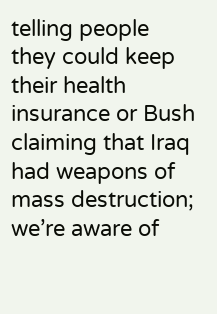telling people they could keep their health insurance or Bush claiming that Iraq had weapons of mass destruction; we’re aware of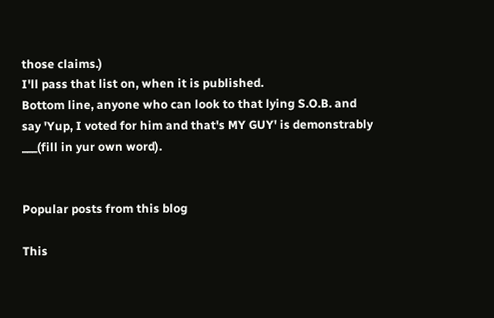those claims.)
I'll pass that list on, when it is published.
Bottom line, anyone who can look to that lying S.O.B. and say 'Yup, I voted for him and that's MY GUY' is demonstrably ___(fill in yur own word).


Popular posts from this blog

This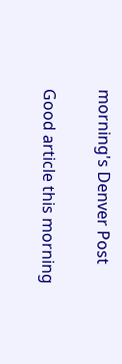morning's Denver Post

Good article this morning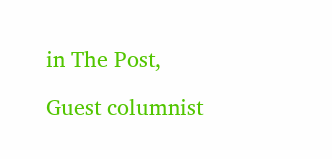in The Post,

Guest columnist